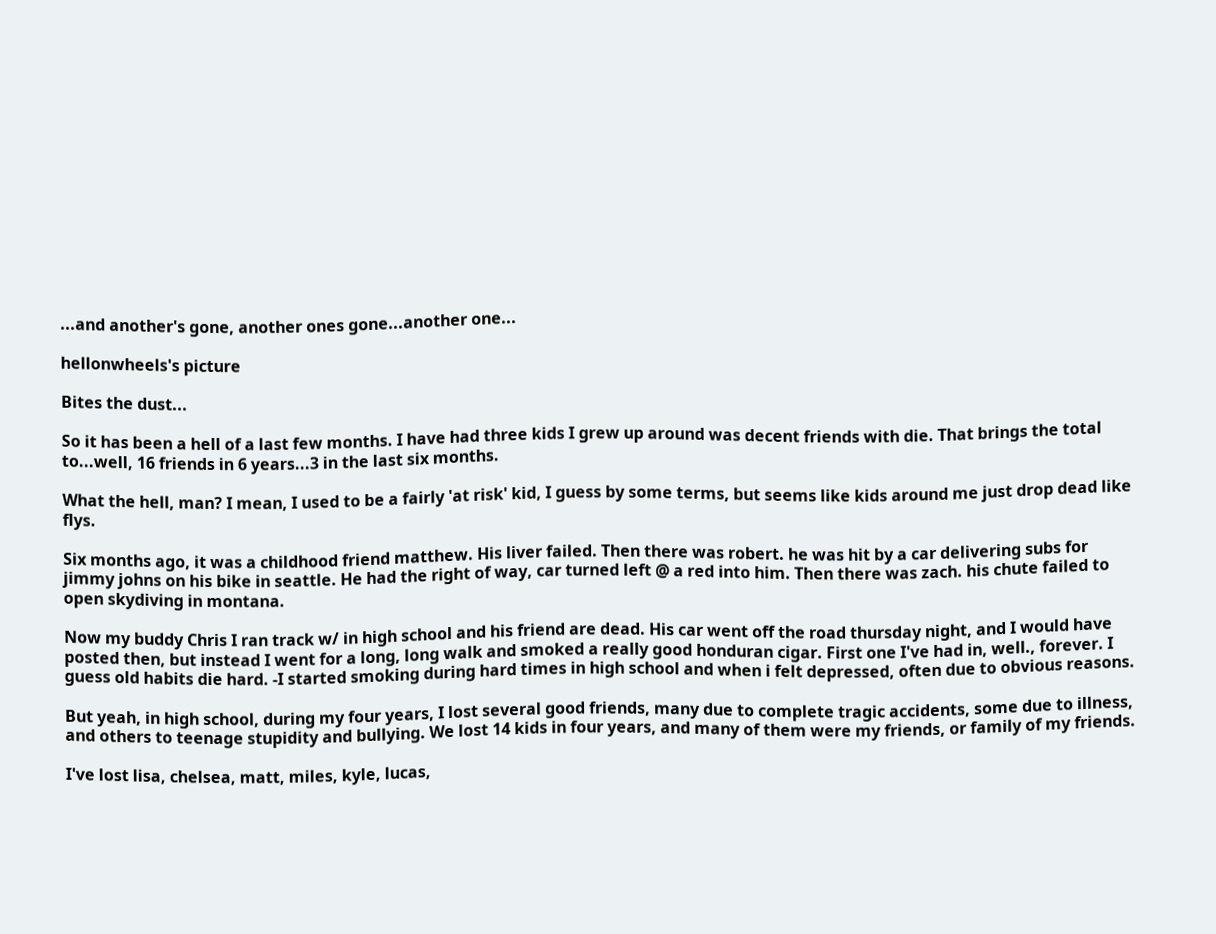...and another's gone, another ones gone...another one...

hellonwheels's picture

Bites the dust...

So it has been a hell of a last few months. I have had three kids I grew up around was decent friends with die. That brings the total to...well, 16 friends in 6 years...3 in the last six months.

What the hell, man? I mean, I used to be a fairly 'at risk' kid, I guess by some terms, but seems like kids around me just drop dead like flys.

Six months ago, it was a childhood friend matthew. His liver failed. Then there was robert. he was hit by a car delivering subs for jimmy johns on his bike in seattle. He had the right of way, car turned left @ a red into him. Then there was zach. his chute failed to open skydiving in montana.

Now my buddy Chris I ran track w/ in high school and his friend are dead. His car went off the road thursday night, and I would have posted then, but instead I went for a long, long walk and smoked a really good honduran cigar. First one I've had in, well., forever. I guess old habits die hard. -I started smoking during hard times in high school and when i felt depressed, often due to obvious reasons.

But yeah, in high school, during my four years, I lost several good friends, many due to complete tragic accidents, some due to illness, and others to teenage stupidity and bullying. We lost 14 kids in four years, and many of them were my friends, or family of my friends.

I've lost lisa, chelsea, matt, miles, kyle, lucas,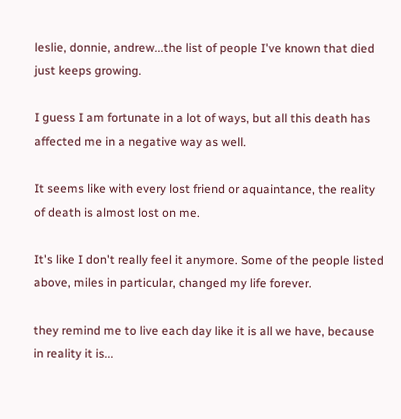leslie, donnie, andrew...the list of people I've known that died just keeps growing.

I guess I am fortunate in a lot of ways, but all this death has affected me in a negative way as well.

It seems like with every lost friend or aquaintance, the reality of death is almost lost on me.

It's like I don't really feel it anymore. Some of the people listed above, miles in particular, changed my life forever.

they remind me to live each day like it is all we have, because in reality it is...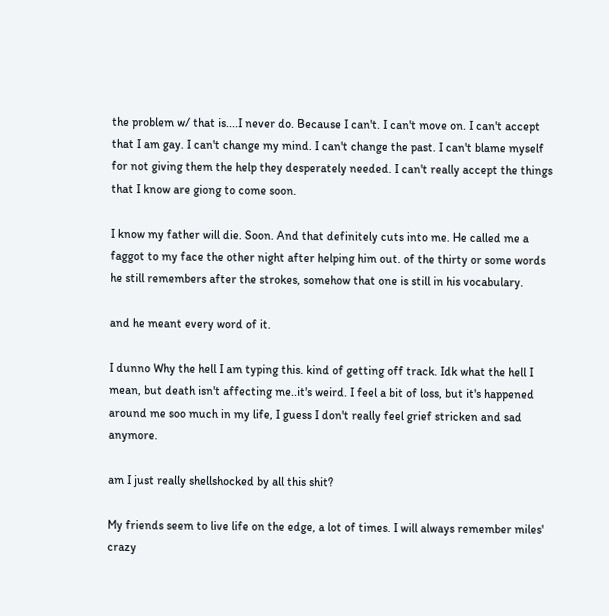the problem w/ that is....I never do. Because I can't. I can't move on. I can't accept that I am gay. I can't change my mind. I can't change the past. I can't blame myself for not giving them the help they desperately needed. I can't really accept the things that I know are giong to come soon.

I know my father will die. Soon. And that definitely cuts into me. He called me a faggot to my face the other night after helping him out. of the thirty or some words he still remembers after the strokes, somehow that one is still in his vocabulary.

and he meant every word of it.

I dunno Why the hell I am typing this. kind of getting off track. Idk what the hell I mean, but death isn't affecting me..it's weird. I feel a bit of loss, but it's happened around me soo much in my life, I guess I don't really feel grief stricken and sad anymore.

am I just really shellshocked by all this shit?

My friends seem to live life on the edge, a lot of times. I will always remember miles' crazy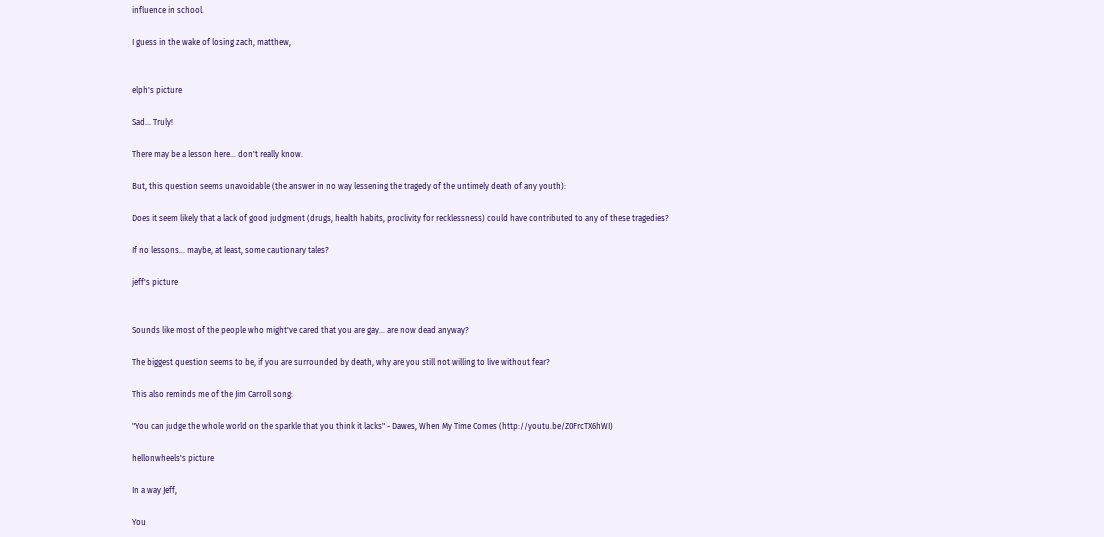influence in school.

I guess in the wake of losing zach, matthew,


elph's picture

Sad... Truly!

There may be a lesson here... don't really know.

But, this question seems unavoidable (the answer in no way lessening the tragedy of the untimely death of any youth):

Does it seem likely that a lack of good judgment (drugs, health habits, proclivity for recklessness) could have contributed to any of these tragedies?

If no lessons... maybe, at least, some cautionary tales?

jeff's picture


Sounds like most of the people who might've cared that you are gay... are now dead anyway?

The biggest question seems to be, if you are surrounded by death, why are you still not willing to live without fear?

This also reminds me of the Jim Carroll song:

"You can judge the whole world on the sparkle that you think it lacks" - Dawes, When My Time Comes (http://youtu.be/Z0FrcTX6hWI)

hellonwheels's picture

In a way Jeff,

You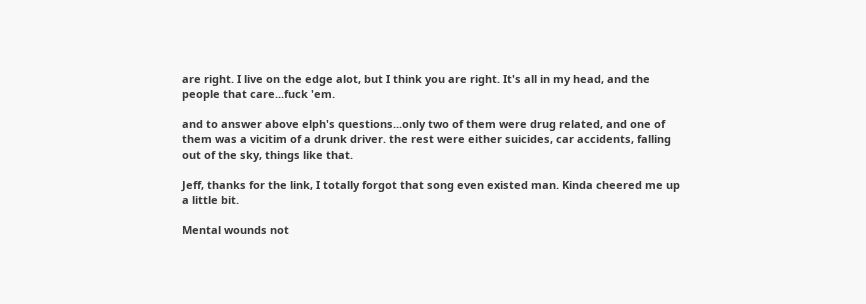are right. I live on the edge alot, but I think you are right. It's all in my head, and the people that care...fuck 'em.

and to answer above elph's questions...only two of them were drug related, and one of them was a vicitim of a drunk driver. the rest were either suicides, car accidents, falling out of the sky, things like that.

Jeff, thanks for the link, I totally forgot that song even existed man. Kinda cheered me up a little bit.

Mental wounds not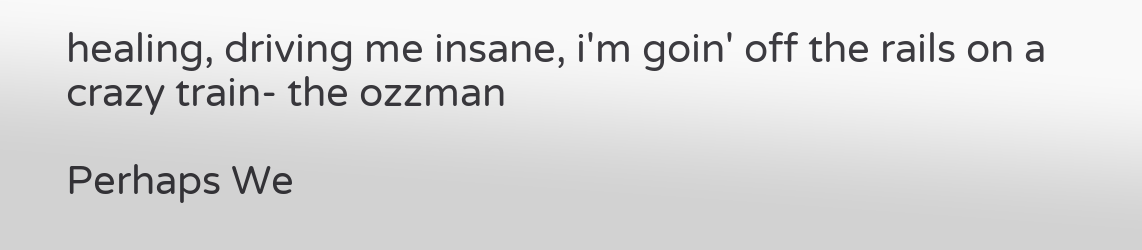healing, driving me insane, i'm goin' off the rails on a crazy train- the ozzman

Perhaps We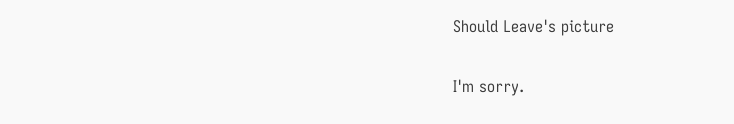Should Leave's picture

I'm sorry.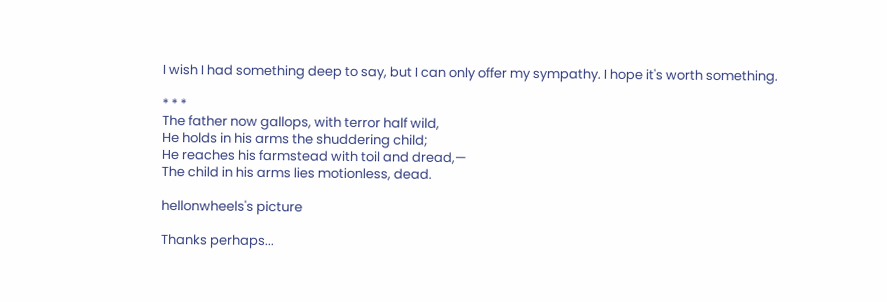I wish I had something deep to say, but I can only offer my sympathy. I hope it's worth something.

* * *
The father now gallops, with terror half wild,
He holds in his arms the shuddering child;
He reaches his farmstead with toil and dread,—
The child in his arms lies motionless, dead.

hellonwheels's picture

Thanks perhaps...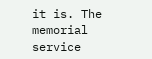it is. The memorial service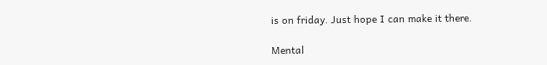is on friday. Just hope I can make it there.

Mental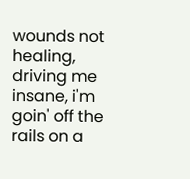wounds not healing, driving me insane, i'm goin' off the rails on a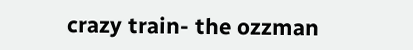crazy train- the ozzman